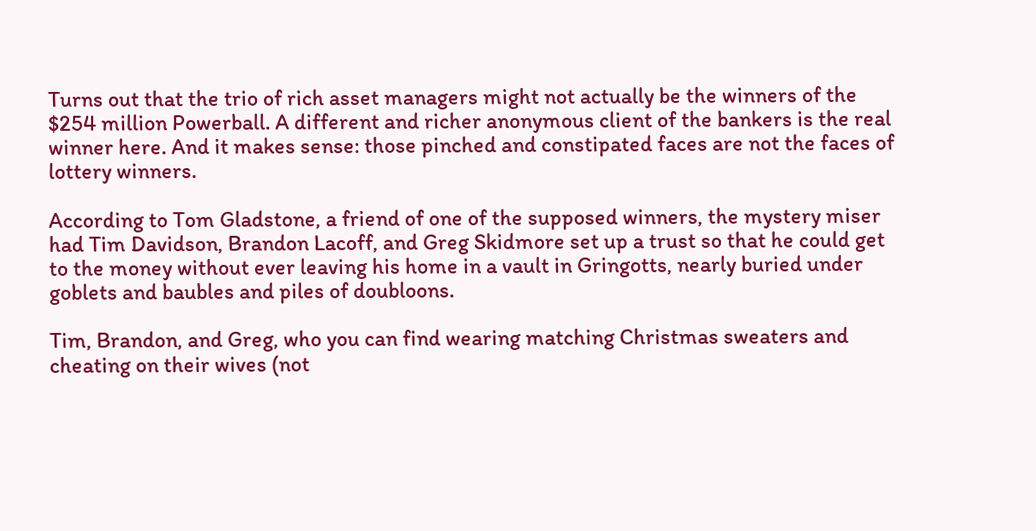Turns out that the trio of rich asset managers might not actually be the winners of the $254 million Powerball. A different and richer anonymous client of the bankers is the real winner here. And it makes sense: those pinched and constipated faces are not the faces of lottery winners.

According to Tom Gladstone, a friend of one of the supposed winners, the mystery miser had Tim Davidson, Brandon Lacoff, and Greg Skidmore set up a trust so that he could get to the money without ever leaving his home in a vault in Gringotts, nearly buried under goblets and baubles and piles of doubloons.

Tim, Brandon, and Greg, who you can find wearing matching Christmas sweaters and cheating on their wives (not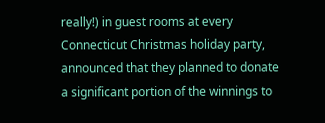really!) in guest rooms at every Connecticut Christmas holiday party, announced that they planned to donate a significant portion of the winnings to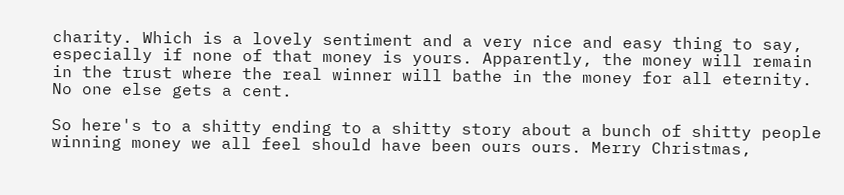charity. Which is a lovely sentiment and a very nice and easy thing to say, especially if none of that money is yours. Apparently, the money will remain in the trust where the real winner will bathe in the money for all eternity. No one else gets a cent.

So here's to a shitty ending to a shitty story about a bunch of shitty people winning money we all feel should have been ours ours. Merry Christmas,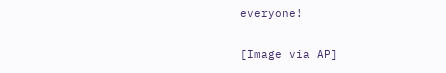everyone!

[Image via AP]